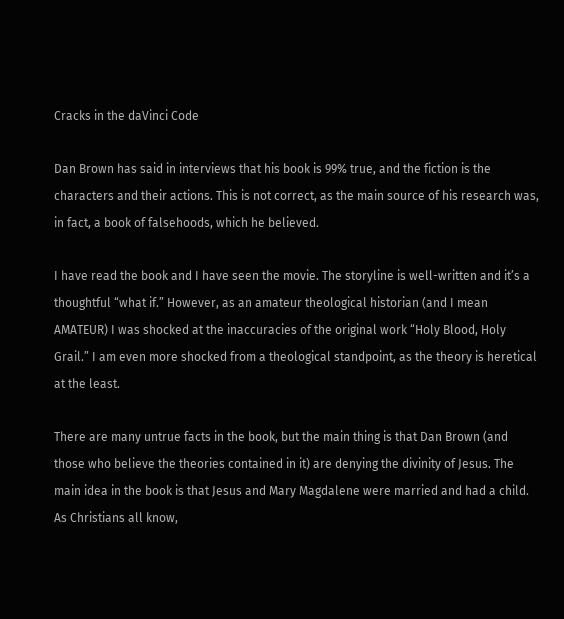Cracks in the daVinci Code

Dan Brown has said in interviews that his book is 99% true, and the fiction is the characters and their actions. This is not correct, as the main source of his research was, in fact, a book of falsehoods, which he believed.

I have read the book and I have seen the movie. The storyline is well-written and it’s a thoughtful “what if.” However, as an amateur theological historian (and I mean AMATEUR) I was shocked at the inaccuracies of the original work “Holy Blood, Holy Grail.” I am even more shocked from a theological standpoint, as the theory is heretical at the least.

There are many untrue facts in the book, but the main thing is that Dan Brown (and those who believe the theories contained in it) are denying the divinity of Jesus. The main idea in the book is that Jesus and Mary Magdalene were married and had a child. As Christians all know,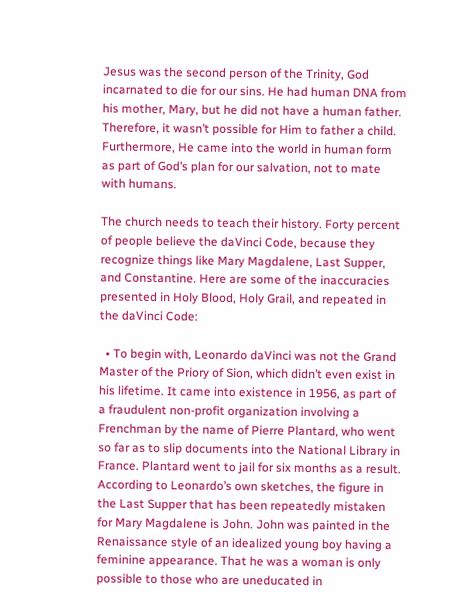Jesus was the second person of the Trinity, God incarnated to die for our sins. He had human DNA from his mother, Mary, but he did not have a human father. Therefore, it wasn’t possible for Him to father a child. Furthermore, He came into the world in human form as part of God’s plan for our salvation, not to mate with humans.

The church needs to teach their history. Forty percent of people believe the daVinci Code, because they recognize things like Mary Magdalene, Last Supper, and Constantine. Here are some of the inaccuracies presented in Holy Blood, Holy Grail, and repeated in the daVinci Code:

  • To begin with, Leonardo daVinci was not the Grand Master of the Priory of Sion, which didn’t even exist in his lifetime. It came into existence in 1956, as part of a fraudulent non-profit organization involving a Frenchman by the name of Pierre Plantard, who went so far as to slip documents into the National Library in France. Plantard went to jail for six months as a result. According to Leonardo’s own sketches, the figure in the Last Supper that has been repeatedly mistaken for Mary Magdalene is John. John was painted in the Renaissance style of an idealized young boy having a feminine appearance. That he was a woman is only possible to those who are uneducated in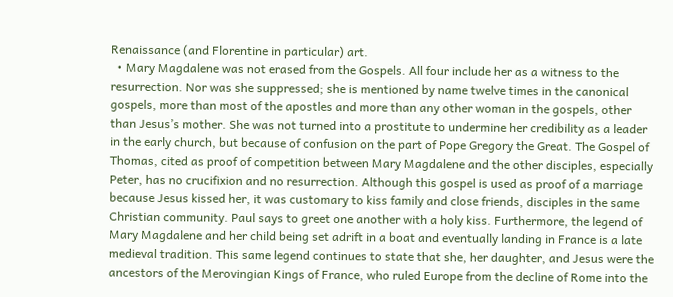Renaissance (and Florentine in particular) art.
  • Mary Magdalene was not erased from the Gospels. All four include her as a witness to the resurrection. Nor was she suppressed; she is mentioned by name twelve times in the canonical gospels, more than most of the apostles and more than any other woman in the gospels, other than Jesus’s mother. She was not turned into a prostitute to undermine her credibility as a leader in the early church, but because of confusion on the part of Pope Gregory the Great. The Gospel of Thomas, cited as proof of competition between Mary Magdalene and the other disciples, especially Peter, has no crucifixion and no resurrection. Although this gospel is used as proof of a marriage because Jesus kissed her, it was customary to kiss family and close friends, disciples in the same Christian community. Paul says to greet one another with a holy kiss. Furthermore, the legend of Mary Magdalene and her child being set adrift in a boat and eventually landing in France is a late medieval tradition. This same legend continues to state that she, her daughter, and Jesus were the ancestors of the Merovingian Kings of France, who ruled Europe from the decline of Rome into the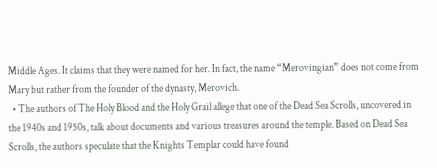Middle Ages. It claims that they were named for her. In fact, the name “Merovingian” does not come from Mary but rather from the founder of the dynasty, Merovich.
  • The authors of The Holy Blood and the Holy Grail allege that one of the Dead Sea Scrolls, uncovered in the 1940s and 1950s, talk about documents and various treasures around the temple. Based on Dead Sea Scrolls, the authors speculate that the Knights Templar could have found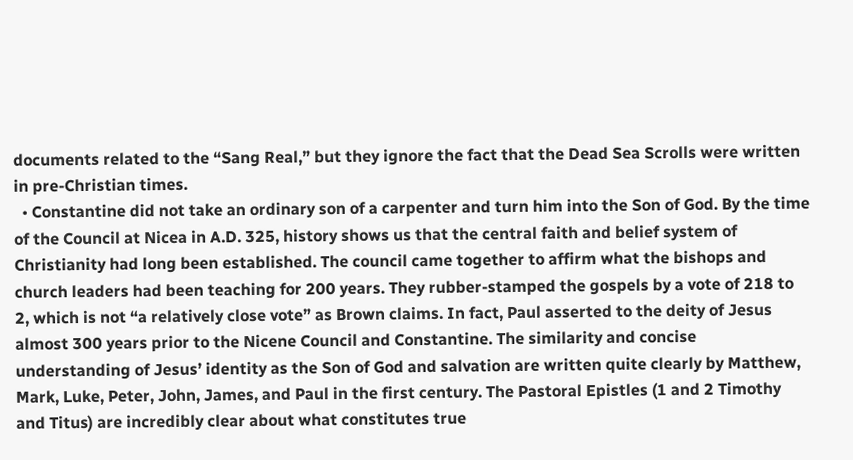documents related to the “Sang Real,” but they ignore the fact that the Dead Sea Scrolls were written in pre-Christian times.
  • Constantine did not take an ordinary son of a carpenter and turn him into the Son of God. By the time of the Council at Nicea in A.D. 325, history shows us that the central faith and belief system of Christianity had long been established. The council came together to affirm what the bishops and church leaders had been teaching for 200 years. They rubber-stamped the gospels by a vote of 218 to 2, which is not “a relatively close vote” as Brown claims. In fact, Paul asserted to the deity of Jesus almost 300 years prior to the Nicene Council and Constantine. The similarity and concise understanding of Jesus’ identity as the Son of God and salvation are written quite clearly by Matthew, Mark, Luke, Peter, John, James, and Paul in the first century. The Pastoral Epistles (1 and 2 Timothy and Titus) are incredibly clear about what constitutes true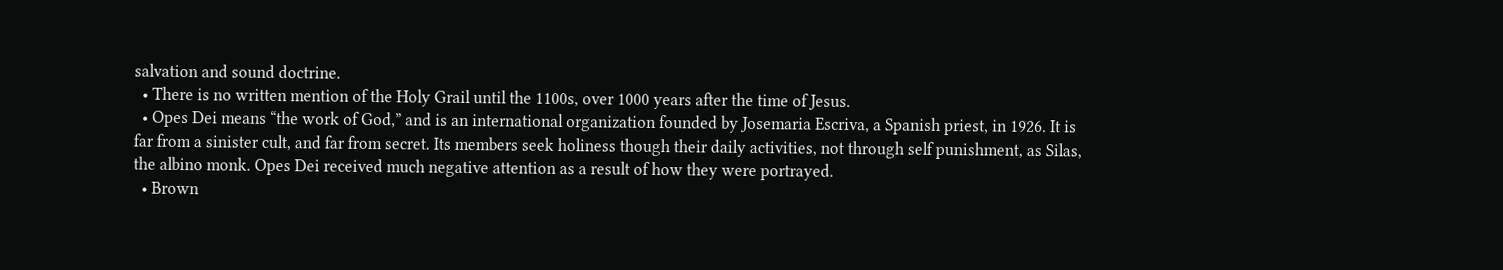salvation and sound doctrine.
  • There is no written mention of the Holy Grail until the 1100s, over 1000 years after the time of Jesus.
  • Opes Dei means “the work of God,” and is an international organization founded by Josemaria Escriva, a Spanish priest, in 1926. It is far from a sinister cult, and far from secret. Its members seek holiness though their daily activities, not through self punishment, as Silas, the albino monk. Opes Dei received much negative attention as a result of how they were portrayed.
  • Brown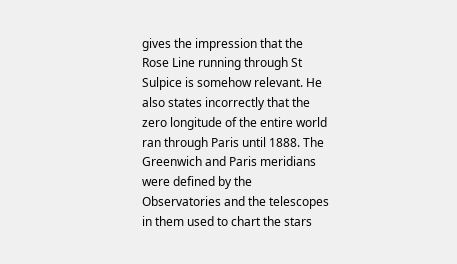gives the impression that the Rose Line running through St Sulpice is somehow relevant. He also states incorrectly that the zero longitude of the entire world ran through Paris until 1888. The Greenwich and Paris meridians were defined by the Observatories and the telescopes in them used to chart the stars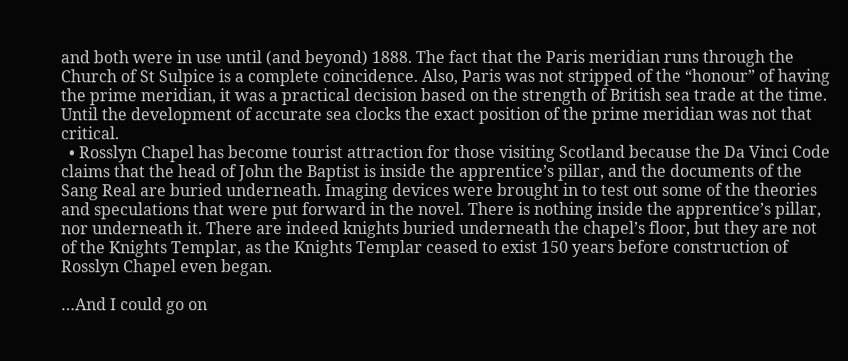and both were in use until (and beyond) 1888. The fact that the Paris meridian runs through the Church of St Sulpice is a complete coincidence. Also, Paris was not stripped of the “honour” of having the prime meridian, it was a practical decision based on the strength of British sea trade at the time. Until the development of accurate sea clocks the exact position of the prime meridian was not that critical.
  • Rosslyn Chapel has become tourist attraction for those visiting Scotland because the Da Vinci Code claims that the head of John the Baptist is inside the apprentice’s pillar, and the documents of the Sang Real are buried underneath. Imaging devices were brought in to test out some of the theories and speculations that were put forward in the novel. There is nothing inside the apprentice’s pillar, nor underneath it. There are indeed knights buried underneath the chapel’s floor, but they are not of the Knights Templar, as the Knights Templar ceased to exist 150 years before construction of Rosslyn Chapel even began.

…And I could go on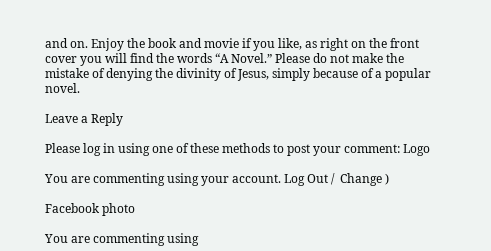and on. Enjoy the book and movie if you like, as right on the front cover you will find the words “A Novel.” Please do not make the mistake of denying the divinity of Jesus, simply because of a popular novel.

Leave a Reply

Please log in using one of these methods to post your comment: Logo

You are commenting using your account. Log Out /  Change )

Facebook photo

You are commenting using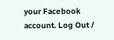your Facebook account. Log Out /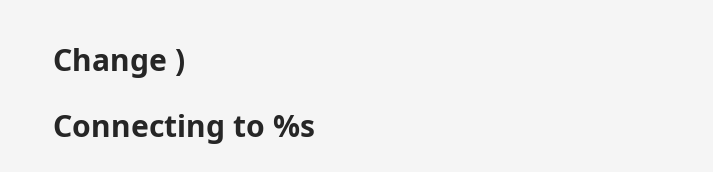Change )

Connecting to %s